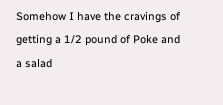Somehow I have the cravings of getting a 1/2 pound of Poke and a salad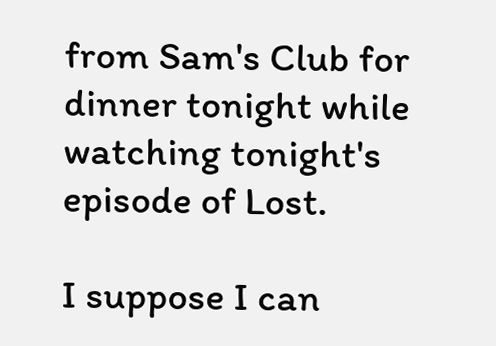from Sam's Club for dinner tonight while watching tonight's episode of Lost.

I suppose I can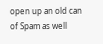open up an old can of Spam as well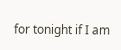for tonight if I am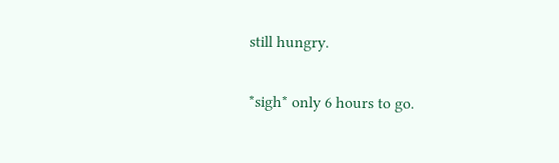still hungry.

*sigh* only 6 hours to go.